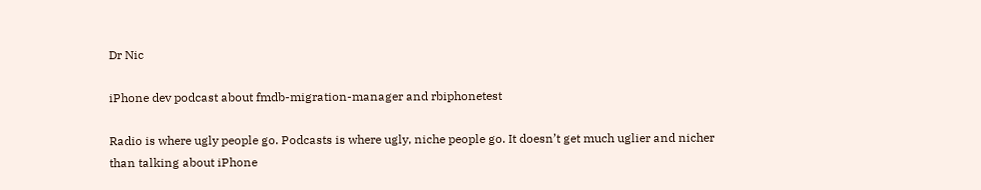Dr Nic

iPhone dev podcast about fmdb-migration-manager and rbiphonetest

Radio is where ugly people go. Podcasts is where ugly, niche people go. It doesn’t get much uglier and nicher than talking about iPhone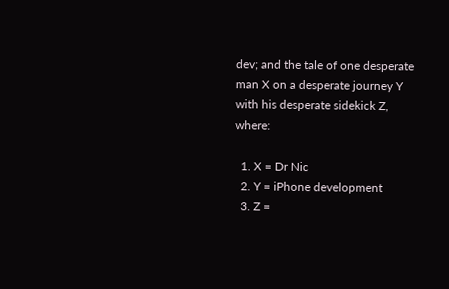dev; and the tale of one desperate man X on a desperate journey Y with his desperate sidekick Z, where:

  1. X = Dr Nic
  2. Y = iPhone development
  3. Z =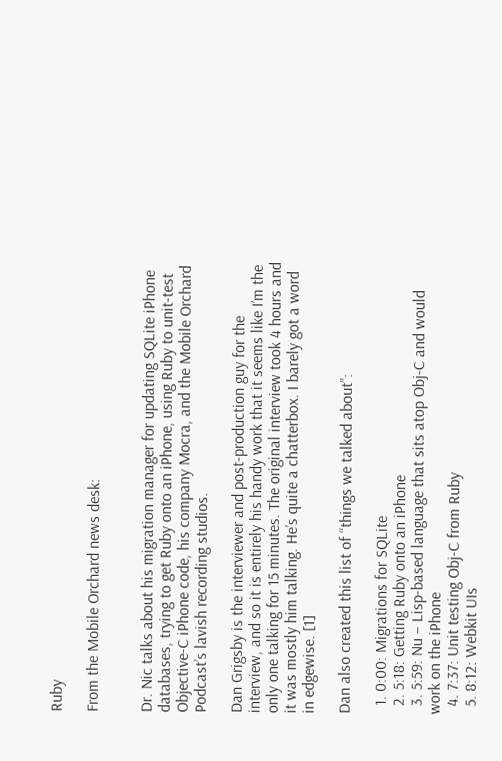Ruby

From the Mobile Orchard news desk:


Dr. Nic talks about his migration manager for updating SQLite iPhone databases, trying to get Ruby onto an iPhone, using Ruby to unit-test Objective-C iPhone code, his company Mocra, and the Mobile Orchard Podcast’s lavish recording studios.

Dan Grigsby is the interviewer and post-production guy for the interview, and so it is entirely his handy work that it seems like I’m the only one talking for 15 minutes. The original interview took 4 hours and it was mostly him talking. He’s quite a chatterbox. I barely got a word in edgewise. [1]

Dan also created this list of “things we talked about”:

  1. 0:00: Migrations for SQLite
  2. 5:18: Getting Ruby onto an iPhone
  3. 5:59: Nu – Lisp-based language that sits atop Obj-C and would work on the iPhone
  4. 7:37: Unit testing Obj-C from Ruby
  5. 8:12: Webkit UIs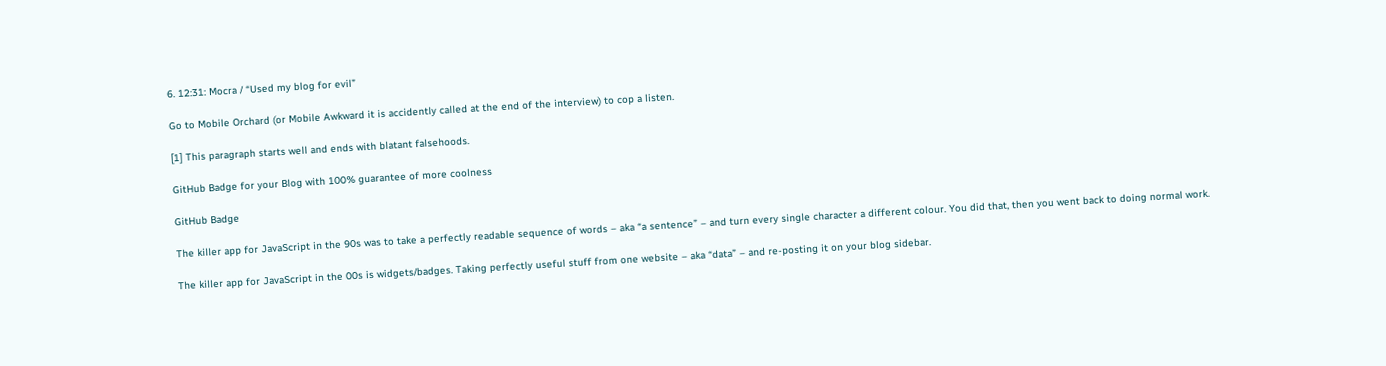6. 12:31: Mocra / “Used my blog for evil”

Go to Mobile Orchard (or Mobile Awkward it is accidently called at the end of the interview) to cop a listen.

[1] This paragraph starts well and ends with blatant falsehoods.

GitHub Badge for your Blog with 100% guarantee of more coolness

GitHub Badge

The killer app for JavaScript in the 90s was to take a perfectly readable sequence of words – aka “a sentence” – and turn every single character a different colour. You did that, then you went back to doing normal work.

The killer app for JavaScript in the 00s is widgets/badges. Taking perfectly useful stuff from one website – aka “data” – and re-posting it on your blog sidebar.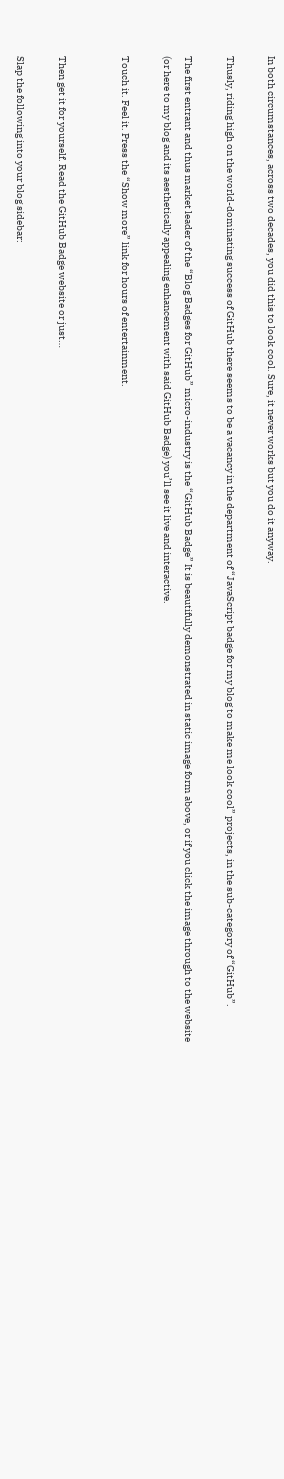In both circumstances, across two decades, you did this to look cool. Sure, it never works but you do it anyway.

Thusly, riding high on the world-dominating success of GitHub there seems to be a vacancy in the department of “JavaScript badge for my blog to make me look cool” projects, in the sub-category of “GitHub”.

The first entrant and thus market leader of the “Blog Badges for GitHub” micro-industry is the “GitHub Badge” It is beautifully demonstrated in static image form above, or if you click the image through to the website (or here to my blog and its aesthetically appealing enhancement with said GitHub Badge) you’ll see it live and interactive.

Touch it. Feel it. Press the “Show more” link for hours of entertainment.


Then get it for yourself. Read the GitHub Badge website or just…

Slap the following into your blog sidebar: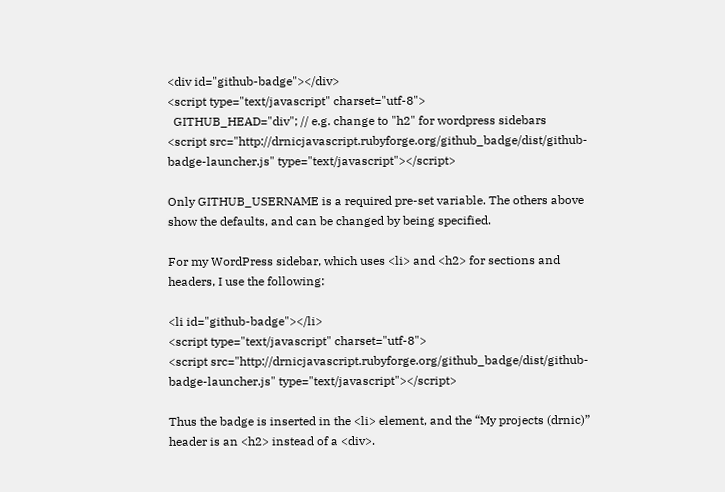<div id="github-badge"></div>
<script type="text/javascript" charset="utf-8">
  GITHUB_HEAD="div"; // e.g. change to "h2" for wordpress sidebars
<script src="http://drnicjavascript.rubyforge.org/github_badge/dist/github-badge-launcher.js" type="text/javascript"></script>

Only GITHUB_USERNAME is a required pre-set variable. The others above show the defaults, and can be changed by being specified.

For my WordPress sidebar, which uses <li> and <h2> for sections and headers, I use the following:

<li id="github-badge"></li>
<script type="text/javascript" charset="utf-8">
<script src="http://drnicjavascript.rubyforge.org/github_badge/dist/github-badge-launcher.js" type="text/javascript"></script>

Thus the badge is inserted in the <li> element, and the “My projects (drnic)” header is an <h2> instead of a <div>.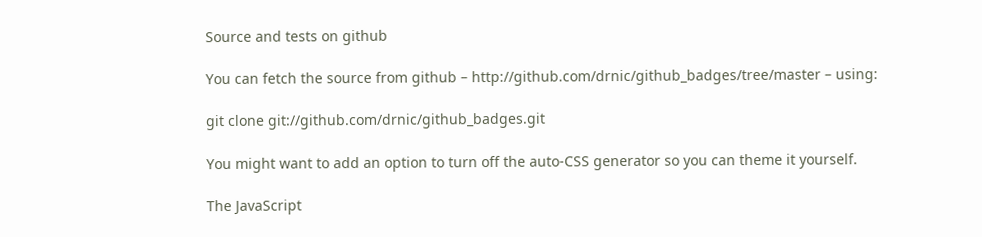Source and tests on github

You can fetch the source from github – http://github.com/drnic/github_badges/tree/master – using:

git clone git://github.com/drnic/github_badges.git

You might want to add an option to turn off the auto-CSS generator so you can theme it yourself.

The JavaScript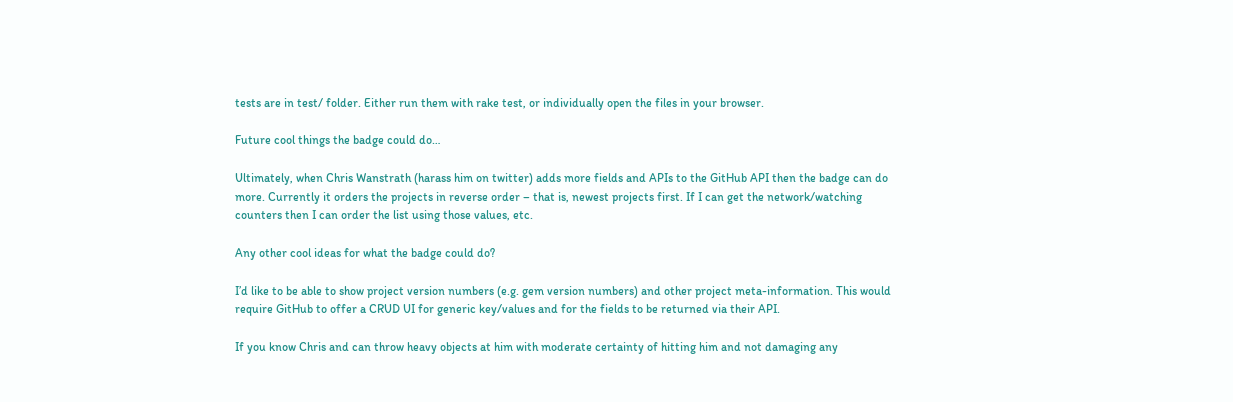tests are in test/ folder. Either run them with rake test, or individually open the files in your browser.

Future cool things the badge could do…

Ultimately, when Chris Wanstrath (harass him on twitter) adds more fields and APIs to the GitHub API then the badge can do more. Currently it orders the projects in reverse order – that is, newest projects first. If I can get the network/watching counters then I can order the list using those values, etc.

Any other cool ideas for what the badge could do?

I’d like to be able to show project version numbers (e.g. gem version numbers) and other project meta-information. This would require GitHub to offer a CRUD UI for generic key/values and for the fields to be returned via their API.

If you know Chris and can throw heavy objects at him with moderate certainty of hitting him and not damaging any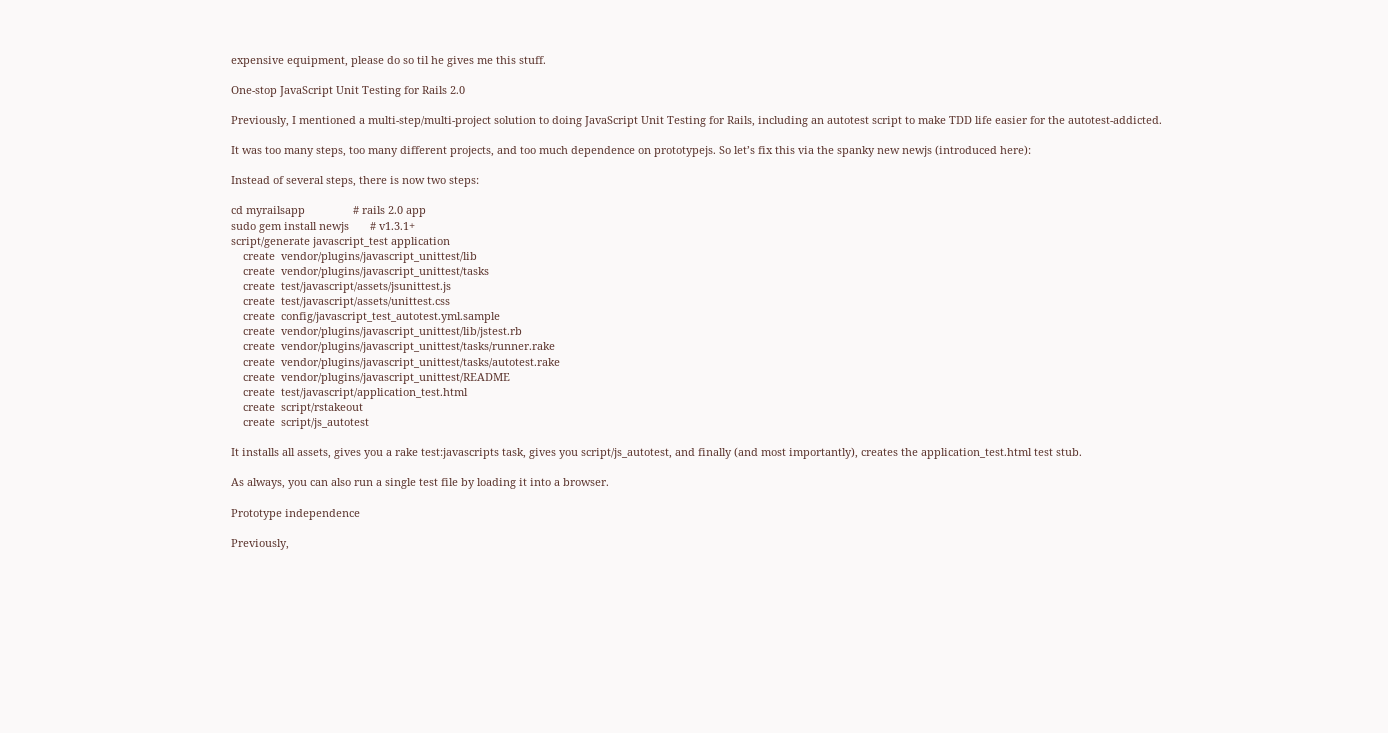expensive equipment, please do so til he gives me this stuff.

One-stop JavaScript Unit Testing for Rails 2.0

Previously, I mentioned a multi-step/multi-project solution to doing JavaScript Unit Testing for Rails, including an autotest script to make TDD life easier for the autotest-addicted.

It was too many steps, too many different projects, and too much dependence on prototypejs. So let’s fix this via the spanky new newjs (introduced here):

Instead of several steps, there is now two steps:

cd myrailsapp                # rails 2.0 app
sudo gem install newjs       # v1.3.1+
script/generate javascript_test application
    create  vendor/plugins/javascript_unittest/lib
    create  vendor/plugins/javascript_unittest/tasks
    create  test/javascript/assets/jsunittest.js
    create  test/javascript/assets/unittest.css
    create  config/javascript_test_autotest.yml.sample
    create  vendor/plugins/javascript_unittest/lib/jstest.rb
    create  vendor/plugins/javascript_unittest/tasks/runner.rake
    create  vendor/plugins/javascript_unittest/tasks/autotest.rake
    create  vendor/plugins/javascript_unittest/README
    create  test/javascript/application_test.html
    create  script/rstakeout
    create  script/js_autotest

It installs all assets, gives you a rake test:javascripts task, gives you script/js_autotest, and finally (and most importantly), creates the application_test.html test stub.

As always, you can also run a single test file by loading it into a browser.

Prototype independence

Previously,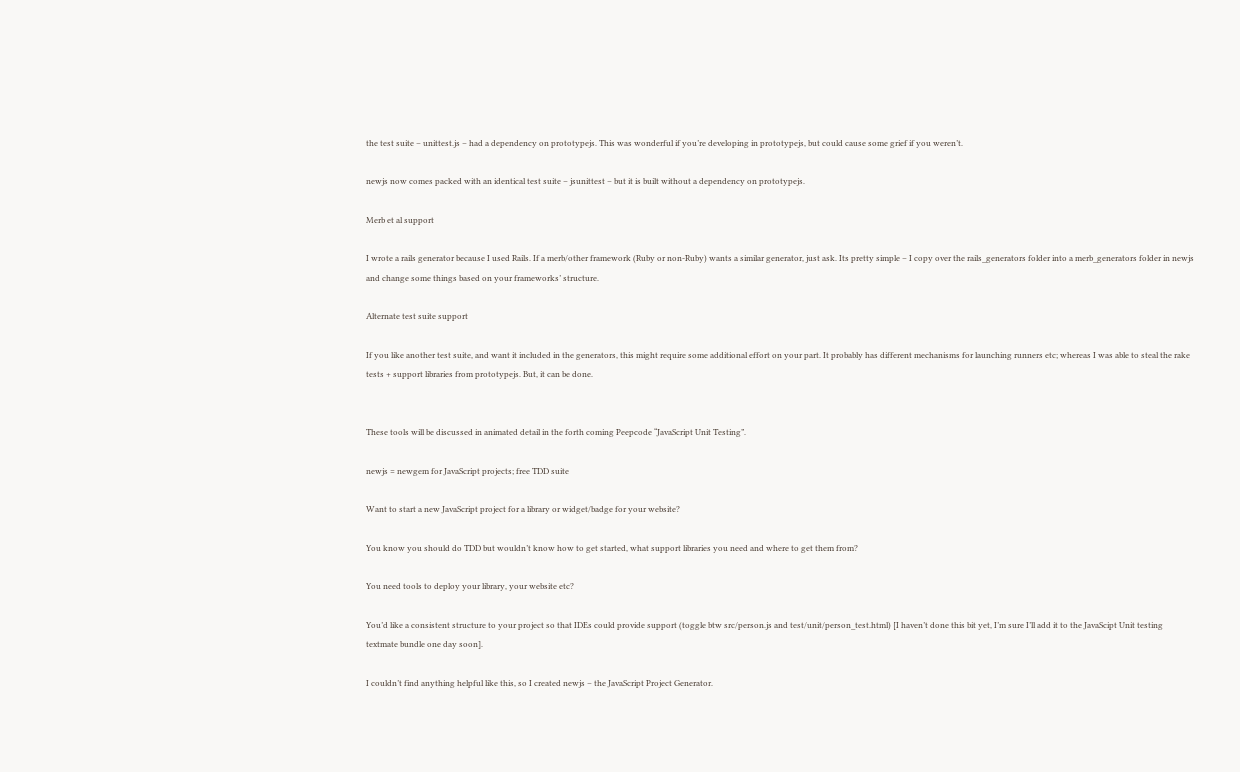the test suite – unittest.js – had a dependency on prototypejs. This was wonderful if you’re developing in prototypejs, but could cause some grief if you weren’t.

newjs now comes packed with an identical test suite – jsunittest – but it is built without a dependency on prototypejs.

Merb et al support

I wrote a rails generator because I used Rails. If a merb/other framework (Ruby or non-Ruby) wants a similar generator, just ask. Its pretty simple – I copy over the rails_generators folder into a merb_generators folder in newjs and change some things based on your frameworks’ structure.

Alternate test suite support

If you like another test suite, and want it included in the generators, this might require some additional effort on your part. It probably has different mechanisms for launching runners etc; whereas I was able to steal the rake tests + support libraries from prototypejs. But, it can be done.


These tools will be discussed in animated detail in the forth coming Peepcode “JavaScript Unit Testing”.

newjs = newgem for JavaScript projects; free TDD suite

Want to start a new JavaScript project for a library or widget/badge for your website?

You know you should do TDD but wouldn’t know how to get started, what support libraries you need and where to get them from?

You need tools to deploy your library, your website etc?

You’d like a consistent structure to your project so that IDEs could provide support (toggle btw src/person.js and test/unit/person_test.html) [I haven’t done this bit yet, I’m sure I’ll add it to the JavaScipt Unit testing textmate bundle one day soon].

I couldn’t find anything helpful like this, so I created newjs – the JavaScript Project Generator.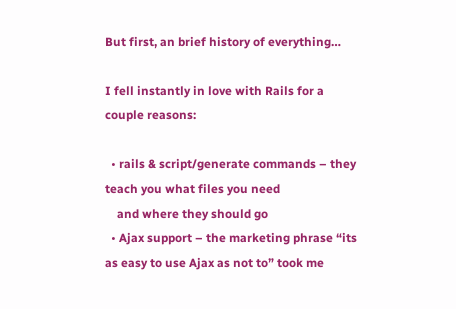But first, an brief history of everything…

I fell instantly in love with Rails for a couple reasons:

  • rails & script/generate commands – they teach you what files you need
    and where they should go
  • Ajax support – the marketing phrase “its as easy to use Ajax as not to” took me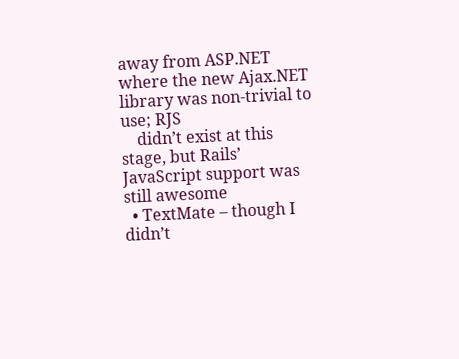away from ASP.NET where the new Ajax.NET library was non-trivial to use; RJS
    didn’t exist at this stage, but Rails’ JavaScript support was still awesome
  • TextMate – though I didn’t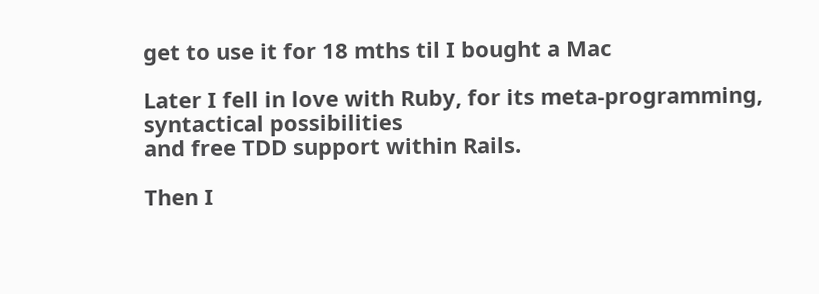get to use it for 18 mths til I bought a Mac

Later I fell in love with Ruby, for its meta-programming, syntactical possibilities
and free TDD support within Rails.

Then I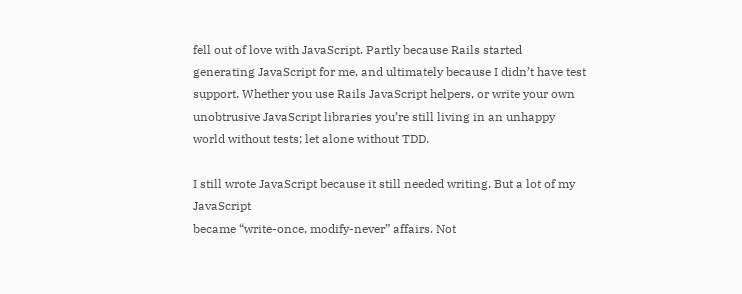fell out of love with JavaScript. Partly because Rails started generating JavaScript for me, and ultimately because I didn’t have test support. Whether you use Rails JavaScript helpers, or write your own unobtrusive JavaScript libraries you’re still living in an unhappy world without tests; let alone without TDD.

I still wrote JavaScript because it still needed writing. But a lot of my JavaScript
became “write-once, modify-never” affairs. Not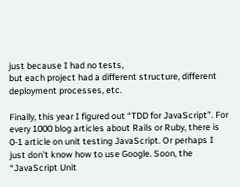just because I had no tests,
but each project had a different structure, different deployment processes, etc.

Finally, this year I figured out “TDD for JavaScript”. For every 1000 blog articles about Rails or Ruby, there is 0-1 article on unit testing JavaScript. Or perhaps I just don’t know how to use Google. Soon, the “JavaScript Unit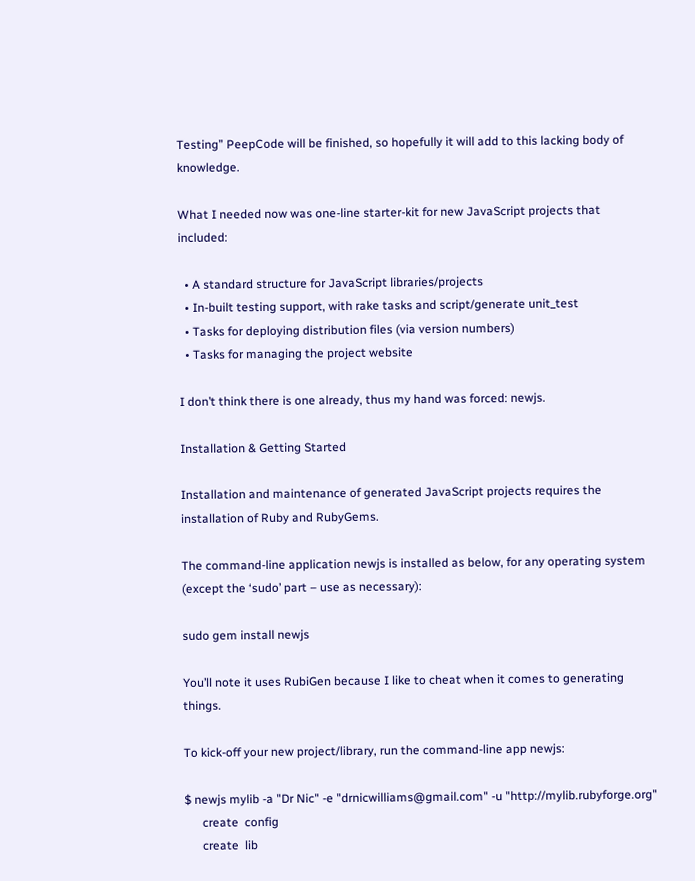Testing” PeepCode will be finished, so hopefully it will add to this lacking body of knowledge.

What I needed now was one-line starter-kit for new JavaScript projects that included:

  • A standard structure for JavaScript libraries/projects
  • In-built testing support, with rake tasks and script/generate unit_test
  • Tasks for deploying distribution files (via version numbers)
  • Tasks for managing the project website

I don’t think there is one already, thus my hand was forced: newjs.

Installation & Getting Started

Installation and maintenance of generated JavaScript projects requires the installation of Ruby and RubyGems.

The command-line application newjs is installed as below, for any operating system (except the ‘sudo’ part – use as necessary):

sudo gem install newjs

You’ll note it uses RubiGen because I like to cheat when it comes to generating things.

To kick-off your new project/library, run the command-line app newjs:

$ newjs mylib -a "Dr Nic" -e "drnicwilliams@gmail.com" -u "http://mylib.rubyforge.org"
      create  config
      create  lib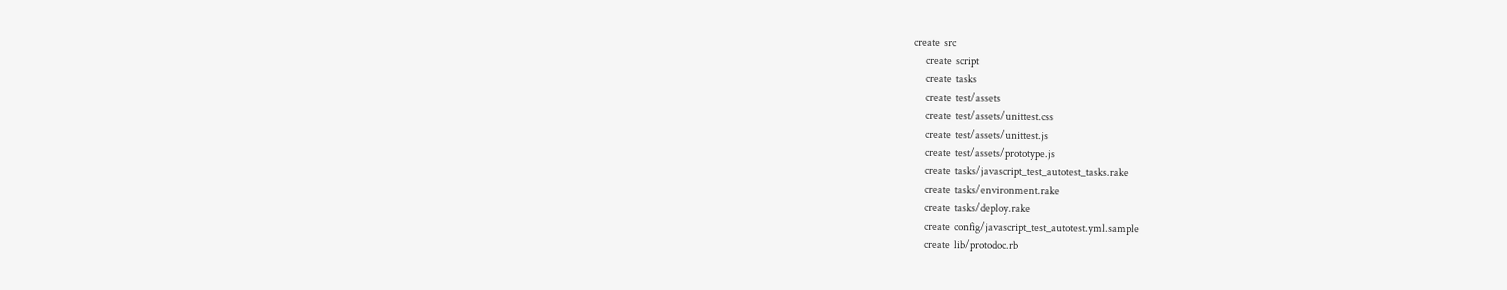create  src
      create  script
      create  tasks
      create  test/assets
      create  test/assets/unittest.css
      create  test/assets/unittest.js
      create  test/assets/prototype.js
      create  tasks/javascript_test_autotest_tasks.rake
      create  tasks/environment.rake
      create  tasks/deploy.rake
      create  config/javascript_test_autotest.yml.sample
      create  lib/protodoc.rb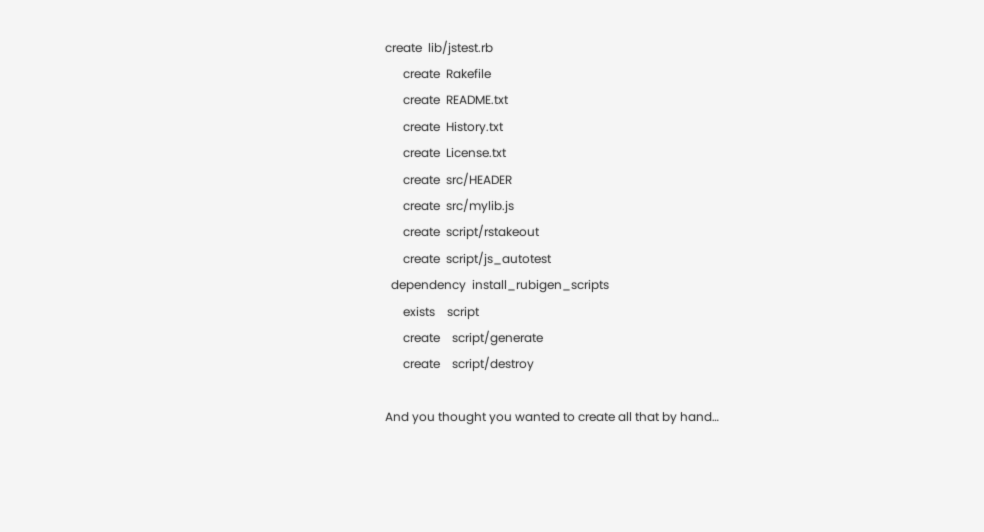create  lib/jstest.rb
      create  Rakefile
      create  README.txt
      create  History.txt
      create  License.txt
      create  src/HEADER
      create  src/mylib.js
      create  script/rstakeout
      create  script/js_autotest
  dependency  install_rubigen_scripts
      exists    script
      create    script/generate
      create    script/destroy

And you thought you wanted to create all that by hand…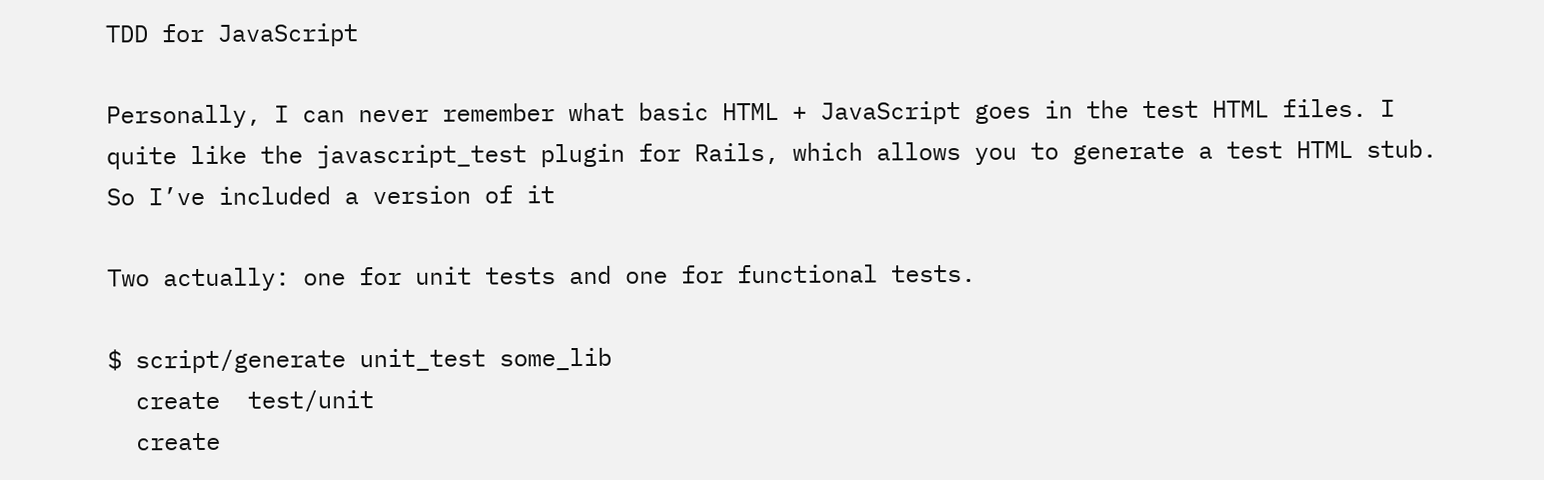TDD for JavaScript

Personally, I can never remember what basic HTML + JavaScript goes in the test HTML files. I quite like the javascript_test plugin for Rails, which allows you to generate a test HTML stub. So I’ve included a version of it

Two actually: one for unit tests and one for functional tests.

$ script/generate unit_test some_lib
  create  test/unit
  create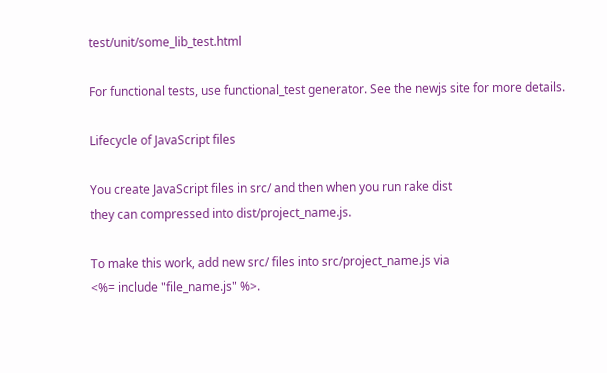test/unit/some_lib_test.html

For functional tests, use functional_test generator. See the newjs site for more details.

Lifecycle of JavaScript files

You create JavaScript files in src/ and then when you run rake dist
they can compressed into dist/project_name.js.

To make this work, add new src/ files into src/project_name.js via
<%= include "file_name.js" %>.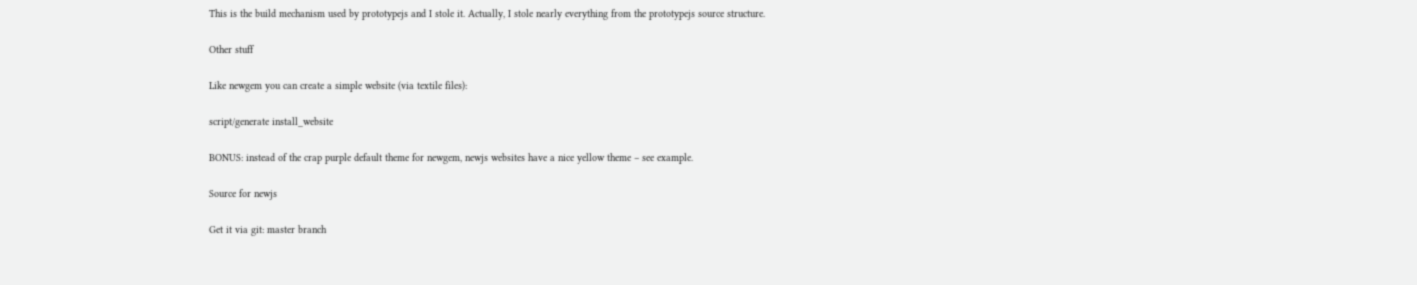This is the build mechanism used by prototypejs and I stole it. Actually, I stole nearly everything from the prototypejs source structure.

Other stuff

Like newgem you can create a simple website (via textile files):

script/generate install_website

BONUS: instead of the crap purple default theme for newgem, newjs websites have a nice yellow theme – see example.

Source for newjs

Get it via git: master branch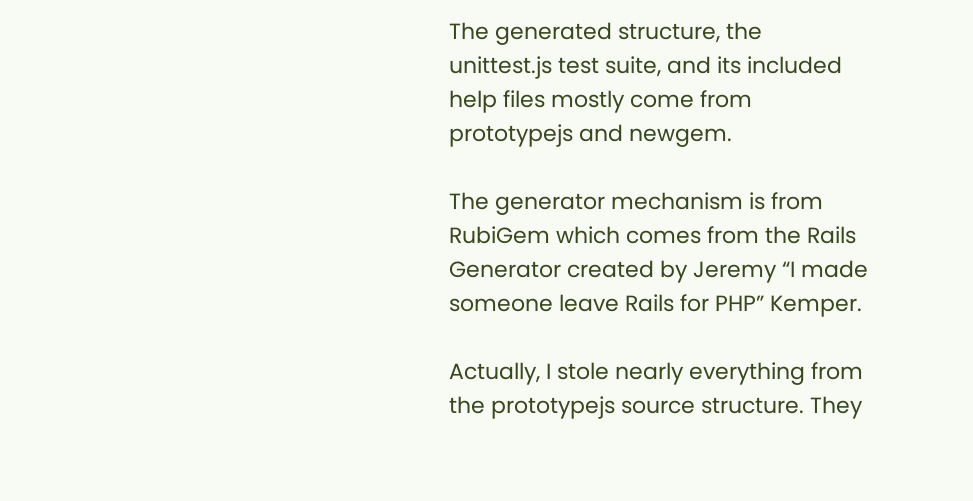The generated structure, the unittest.js test suite, and its included help files mostly come from prototypejs and newgem.

The generator mechanism is from RubiGem which comes from the Rails Generator created by Jeremy “I made someone leave Rails for PHP” Kemper.

Actually, I stole nearly everything from the prototypejs source structure. They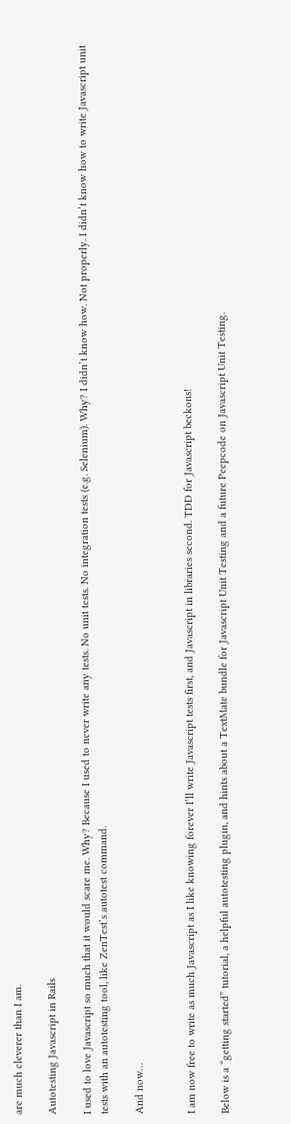are much cleverer than I am.

Autotesting Javascript in Rails

I used to love Javascript so much that it would scare me. Why? Because I used to never write any tests. No unit tests. No integration tests (e.g. Selenium). Why? I didn’t know how. Not properly. I didn’t know how to write Javascript unit tests with an autotesting tool, like ZenTest’s autotest command.

And now…


I am now free to write as much Javascript as I like knowing forever I’ll write Javascript tests first, and Javascript in libraries second. TDD for Javascript beckons!

Below is a “getting started” tutorial, a helpful autotesting plugin, and hints about a TextMate bundle for Javascript Unit Testing and a future Peepcode on Javascript Unit Testing.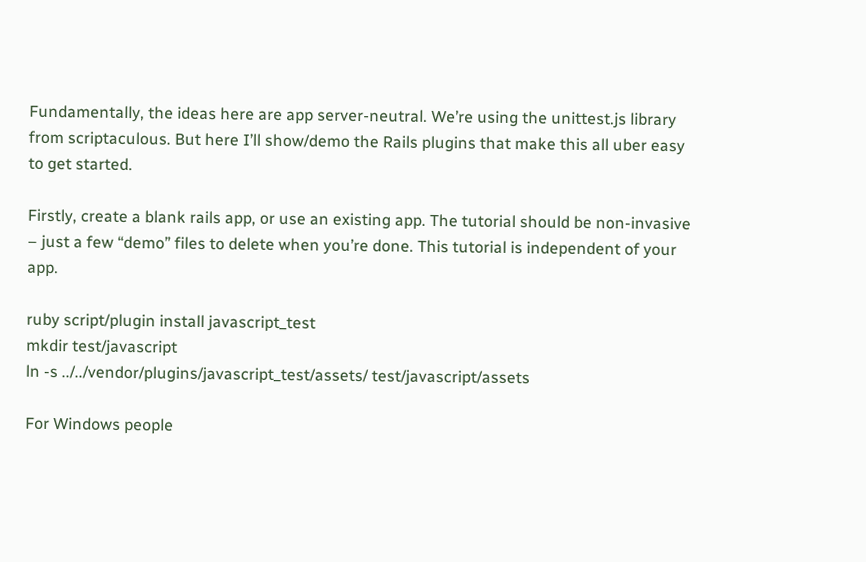Fundamentally, the ideas here are app server-neutral. We’re using the unittest.js library from scriptaculous. But here I’ll show/demo the Rails plugins that make this all uber easy to get started.

Firstly, create a blank rails app, or use an existing app. The tutorial should be non-invasive – just a few “demo” files to delete when you’re done. This tutorial is independent of your app.

ruby script/plugin install javascript_test
mkdir test/javascript
ln -s ../../vendor/plugins/javascript_test/assets/ test/javascript/assets

For Windows people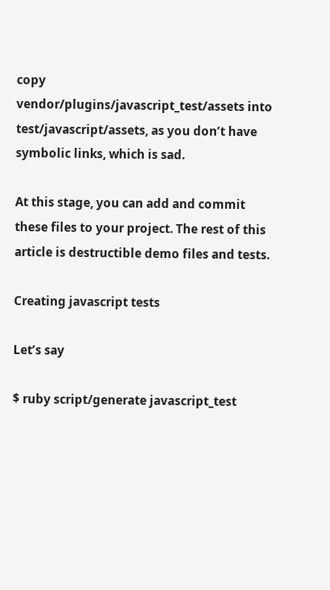copy vendor/plugins/javascript_test/assets into test/javascript/assets, as you don’t have symbolic links, which is sad.

At this stage, you can add and commit these files to your project. The rest of this article is destructible demo files and tests.

Creating javascript tests

Let’s say

$ ruby script/generate javascript_test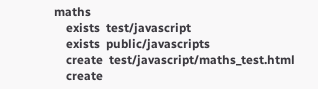maths
    exists  test/javascript
    exists  public/javascripts
    create  test/javascript/maths_test.html
    create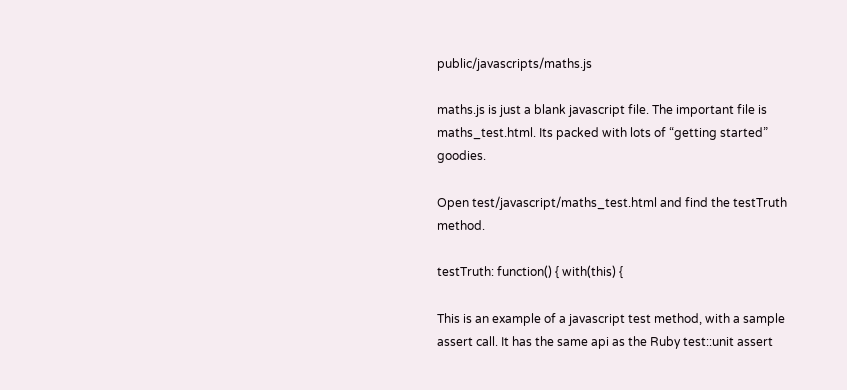public/javascripts/maths.js

maths.js is just a blank javascript file. The important file is maths_test.html. Its packed with lots of “getting started” goodies.

Open test/javascript/maths_test.html and find the testTruth method.

testTruth: function() { with(this) {

This is an example of a javascript test method, with a sample assert call. It has the same api as the Ruby test::unit assert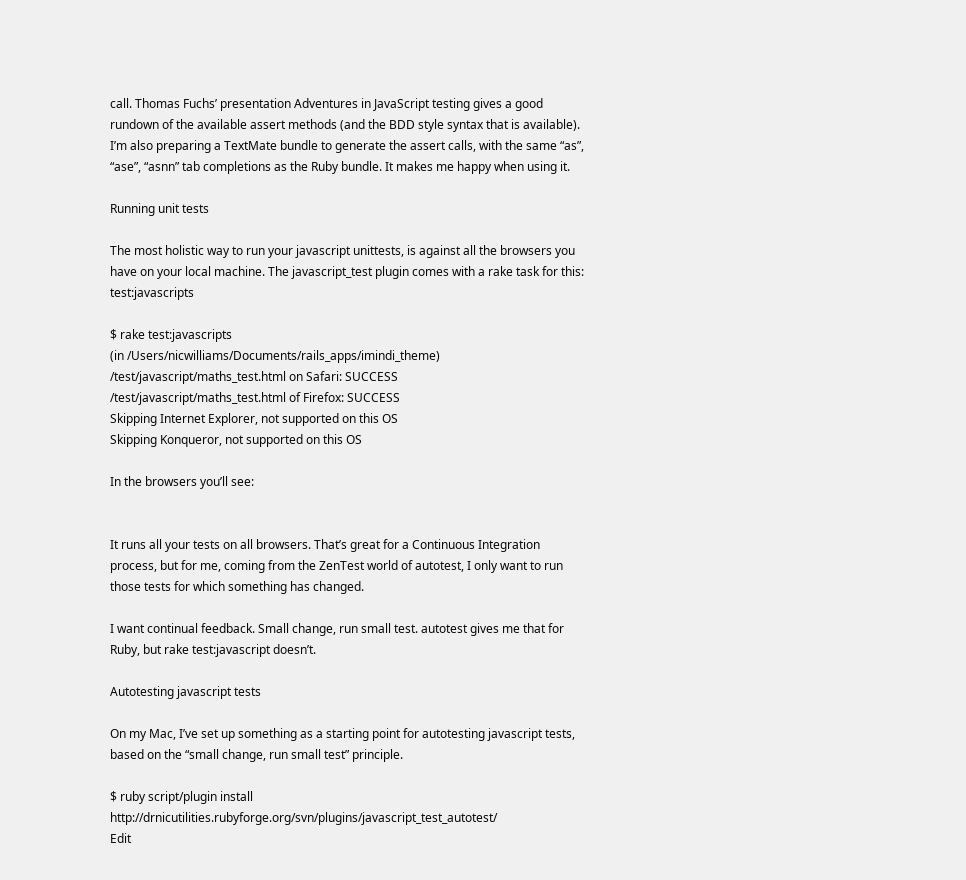call. Thomas Fuchs’ presentation Adventures in JavaScript testing gives a good rundown of the available assert methods (and the BDD style syntax that is available). I’m also preparing a TextMate bundle to generate the assert calls, with the same “as”, “ase”, “asnn” tab completions as the Ruby bundle. It makes me happy when using it.

Running unit tests

The most holistic way to run your javascript unittests, is against all the browsers you have on your local machine. The javascript_test plugin comes with a rake task for this: test:javascripts

$ rake test:javascripts
(in /Users/nicwilliams/Documents/rails_apps/imindi_theme)
/test/javascript/maths_test.html on Safari: SUCCESS
/test/javascript/maths_test.html of Firefox: SUCCESS
Skipping Internet Explorer, not supported on this OS
Skipping Konqueror, not supported on this OS

In the browsers you’ll see:


It runs all your tests on all browsers. That’s great for a Continuous Integration process, but for me, coming from the ZenTest world of autotest, I only want to run those tests for which something has changed.

I want continual feedback. Small change, run small test. autotest gives me that for Ruby, but rake test:javascript doesn’t.

Autotesting javascript tests

On my Mac, I’ve set up something as a starting point for autotesting javascript tests, based on the “small change, run small test” principle.

$ ruby script/plugin install http://drnicutilities.rubyforge.org/svn/plugins/javascript_test_autotest/
Edit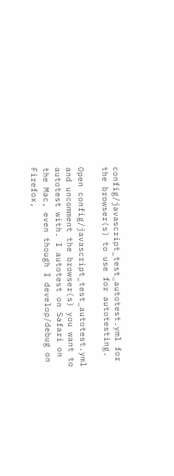config/javascript_test_autotest.yml for the browser(s) to use for autotesting.

Open config/javascript_test_autotest.yml and uncomment the browser(s) you want to autotest with. I autotest on Safari on the Mac, even though I develop/debug on Firefox,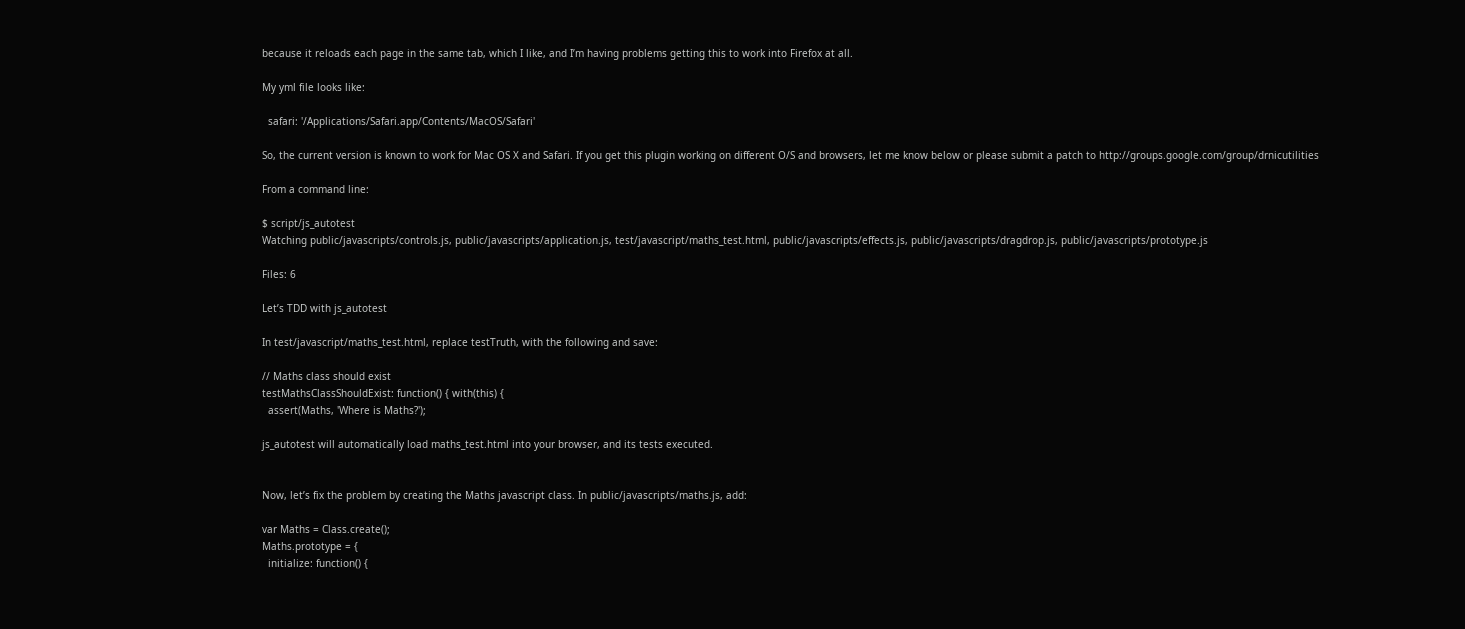because it reloads each page in the same tab, which I like, and I’m having problems getting this to work into Firefox at all.

My yml file looks like:

  safari: '/Applications/Safari.app/Contents/MacOS/Safari'

So, the current version is known to work for Mac OS X and Safari. If you get this plugin working on different O/S and browsers, let me know below or please submit a patch to http://groups.google.com/group/drnicutilities

From a command line:

$ script/js_autotest
Watching public/javascripts/controls.js, public/javascripts/application.js, test/javascript/maths_test.html, public/javascripts/effects.js, public/javascripts/dragdrop.js, public/javascripts/prototype.js

Files: 6

Let’s TDD with js_autotest

In test/javascript/maths_test.html, replace testTruth, with the following and save:

// Maths class should exist
testMathsClassShouldExist: function() { with(this) {
  assert(Maths, 'Where is Maths?');

js_autotest will automatically load maths_test.html into your browser, and its tests executed.


Now, let’s fix the problem by creating the Maths javascript class. In public/javascripts/maths.js, add:

var Maths = Class.create();
Maths.prototype = {
  initialize: function() {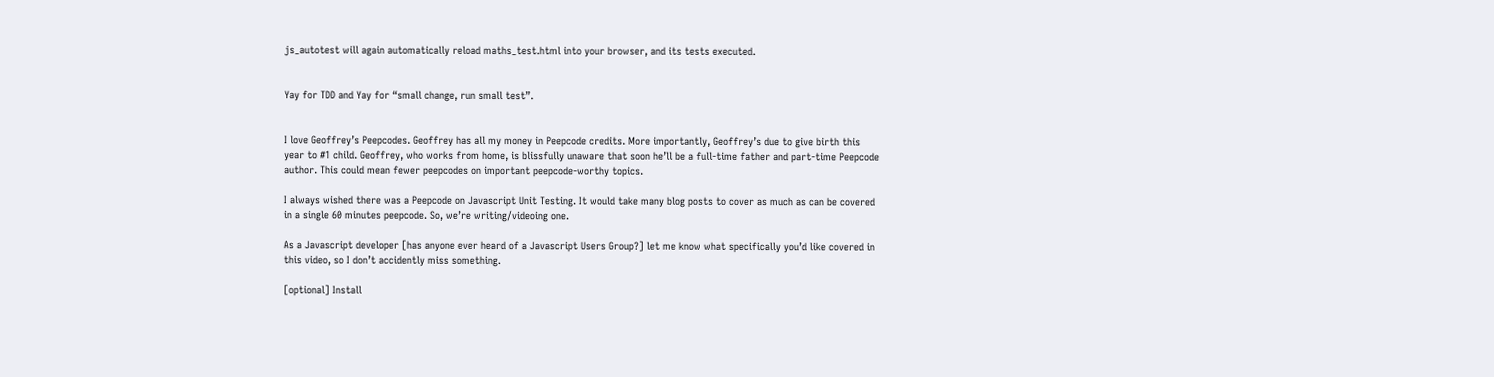js_autotest will again automatically reload maths_test.html into your browser, and its tests executed.


Yay for TDD and Yay for “small change, run small test”.


I love Geoffrey’s Peepcodes. Geoffrey has all my money in Peepcode credits. More importantly, Geoffrey’s due to give birth this year to #1 child. Geoffrey, who works from home, is blissfully unaware that soon he’ll be a full-time father and part-time Peepcode author. This could mean fewer peepcodes on important peepcode-worthy topics.

I always wished there was a Peepcode on Javascript Unit Testing. It would take many blog posts to cover as much as can be covered in a single 60 minutes peepcode. So, we’re writing/videoing one.

As a Javascript developer [has anyone ever heard of a Javascript Users Group?] let me know what specifically you’d like covered in this video, so I don’t accidently miss something.

[optional] Install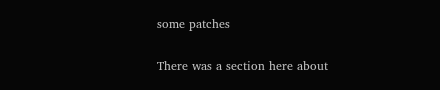some patches

There was a section here about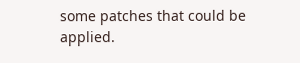some patches that could be applied.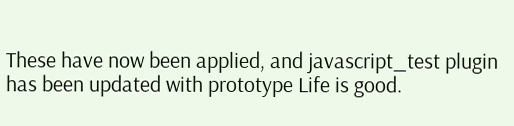These have now been applied, and javascript_test plugin has been updated with prototype Life is good.